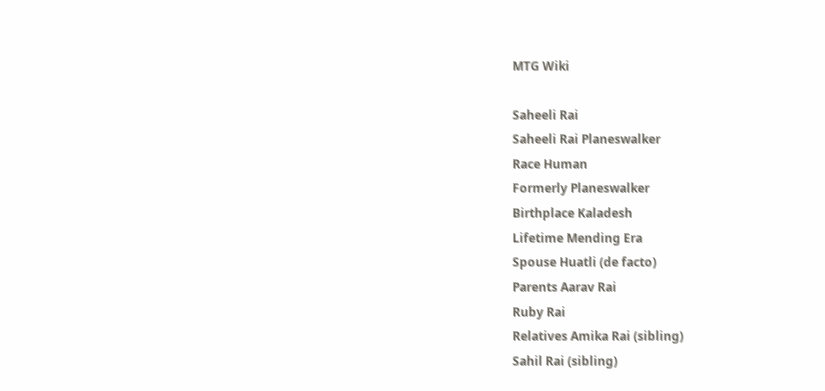MTG Wiki

Saheeli Rai
Saheeli Rai Planeswalker
Race Human
Formerly Planeswalker
Birthplace Kaladesh
Lifetime Mending Era
Spouse Huatli (de facto)
Parents Aarav Rai
Ruby Rai
Relatives Amika Rai (sibling)
Sahil Rai (sibling)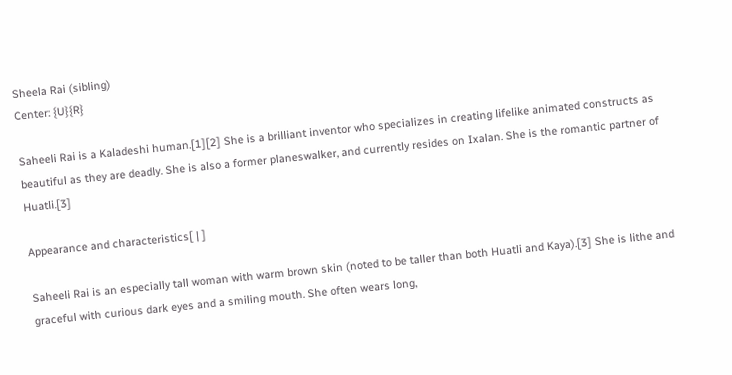Sheela Rai (sibling)
Center: {U}{R}

Saheeli Rai is a Kaladeshi human.[1][2] She is a brilliant inventor who specializes in creating lifelike animated constructs as beautiful as they are deadly. She is also a former planeswalker, and currently resides on Ixalan. She is the romantic partner of Huatli.[3]

Appearance and characteristics[ | ]

Saheeli Rai is an especially tall woman with warm brown skin (noted to be taller than both Huatli and Kaya).[3] She is lithe and graceful with curious dark eyes and a smiling mouth. She often wears long,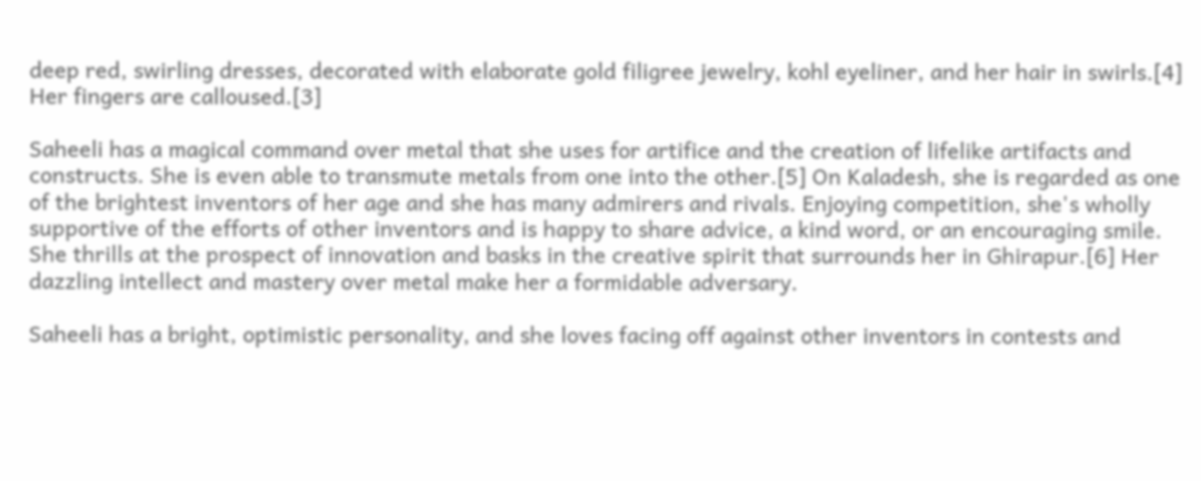deep red, swirling dresses, decorated with elaborate gold filigree jewelry, kohl eyeliner, and her hair in swirls.[4] Her fingers are calloused.[3]

Saheeli has a magical command over metal that she uses for artifice and the creation of lifelike artifacts and constructs. She is even able to transmute metals from one into the other.[5] On Kaladesh, she is regarded as one of the brightest inventors of her age and she has many admirers and rivals. Enjoying competition, she's wholly supportive of the efforts of other inventors and is happy to share advice, a kind word, or an encouraging smile. She thrills at the prospect of innovation and basks in the creative spirit that surrounds her in Ghirapur.[6] Her dazzling intellect and mastery over metal make her a formidable adversary.

Saheeli has a bright, optimistic personality, and she loves facing off against other inventors in contests and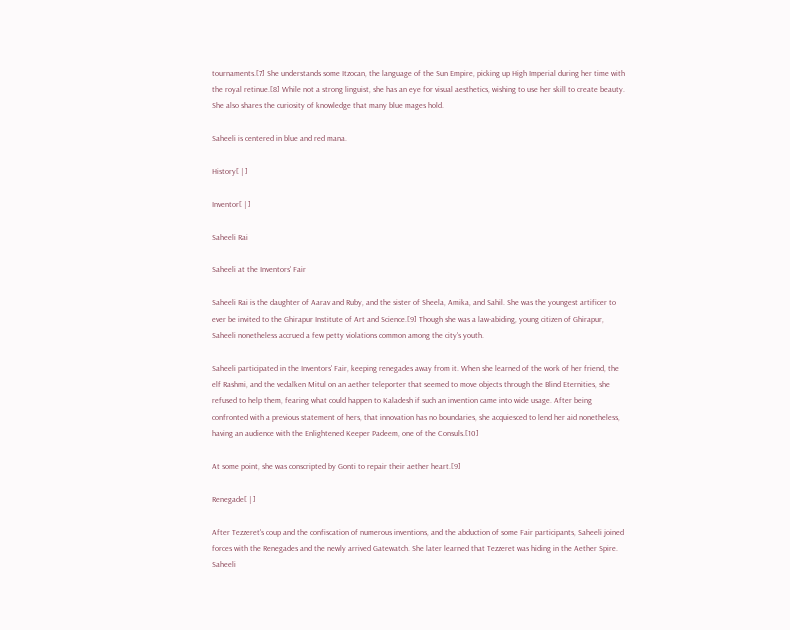tournaments.[7] She understands some Itzocan, the language of the Sun Empire, picking up High Imperial during her time with the royal retinue.[8] While not a strong linguist, she has an eye for visual aesthetics, wishing to use her skill to create beauty. She also shares the curiosity of knowledge that many blue mages hold.

Saheeli is centered in blue and red mana.

History[ | ]

Inventor[ | ]

Saheeli Rai

Saheeli at the Inventors' Fair

Saheeli Rai is the daughter of Aarav and Ruby, and the sister of Sheela, Amika, and Sahil. She was the youngest artificer to ever be invited to the Ghirapur Institute of Art and Science.[9] Though she was a law-abiding, young citizen of Ghirapur, Saheeli nonetheless accrued a few petty violations common among the city's youth.

Saheeli participated in the Inventors' Fair, keeping renegades away from it. When she learned of the work of her friend, the elf Rashmi, and the vedalken Mitul on an aether teleporter that seemed to move objects through the Blind Eternities, she refused to help them, fearing what could happen to Kaladesh if such an invention came into wide usage. After being confronted with a previous statement of hers, that innovation has no boundaries, she acquiesced to lend her aid nonetheless, having an audience with the Enlightened Keeper Padeem, one of the Consuls.[10]

At some point, she was conscripted by Gonti to repair their aether heart.[9]

Renegade[ | ]

After Tezzeret's coup and the confiscation of numerous inventions, and the abduction of some Fair participants, Saheeli joined forces with the Renegades and the newly arrived Gatewatch. She later learned that Tezzeret was hiding in the Aether Spire. Saheeli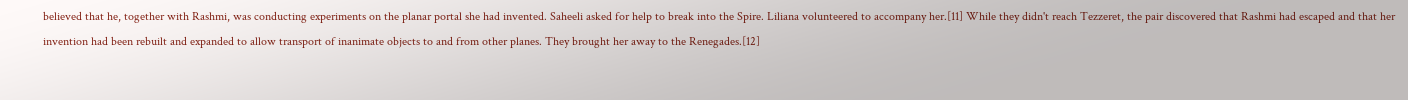believed that he, together with Rashmi, was conducting experiments on the planar portal she had invented. Saheeli asked for help to break into the Spire. Liliana volunteered to accompany her.[11] While they didn't reach Tezzeret, the pair discovered that Rashmi had escaped and that her invention had been rebuilt and expanded to allow transport of inanimate objects to and from other planes. They brought her away to the Renegades.[12]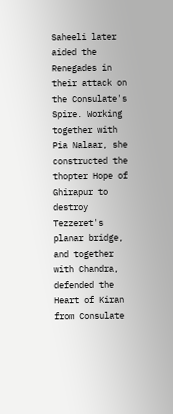Saheeli later aided the Renegades in their attack on the Consulate's Spire. Working together with Pia Nalaar, she constructed the thopter Hope of Ghirapur to destroy Tezzeret's planar bridge, and together with Chandra, defended the Heart of Kiran from Consulate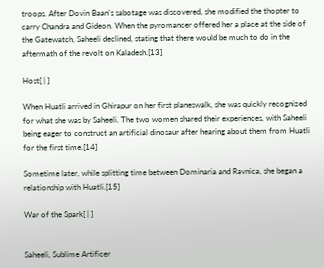troops. After Dovin Baan's sabotage was discovered, she modified the thopter to carry Chandra and Gideon. When the pyromancer offered her a place at the side of the Gatewatch, Saheeli declined, stating that there would be much to do in the aftermath of the revolt on Kaladesh.[13]

Host[ | ]

When Huatli arrived in Ghirapur on her first planeswalk, she was quickly recognized for what she was by Saheeli. The two women shared their experiences, with Saheeli being eager to construct an artificial dinosaur after hearing about them from Huatli for the first time.[14]

Sometime later, while splitting time between Dominaria and Ravnica, she began a relationship with Huatli.[15]

War of the Spark[ | ]


Saheeli, Sublime Artificer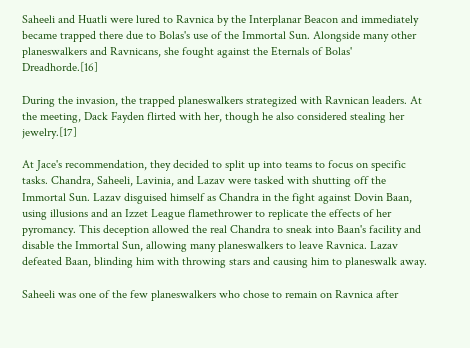Saheeli and Huatli were lured to Ravnica by the Interplanar Beacon and immediately became trapped there due to Bolas's use of the Immortal Sun. Alongside many other planeswalkers and Ravnicans, she fought against the Eternals of Bolas' Dreadhorde.[16]

During the invasion, the trapped planeswalkers strategized with Ravnican leaders. At the meeting, Dack Fayden flirted with her, though he also considered stealing her jewelry.[17]

At Jace's recommendation, they decided to split up into teams to focus on specific tasks. Chandra, Saheeli, Lavinia, and Lazav were tasked with shutting off the Immortal Sun. Lazav disguised himself as Chandra in the fight against Dovin Baan, using illusions and an Izzet League flamethrower to replicate the effects of her pyromancy. This deception allowed the real Chandra to sneak into Baan's facility and disable the Immortal Sun, allowing many planeswalkers to leave Ravnica. Lazav defeated Baan, blinding him with throwing stars and causing him to planeswalk away.

Saheeli was one of the few planeswalkers who chose to remain on Ravnica after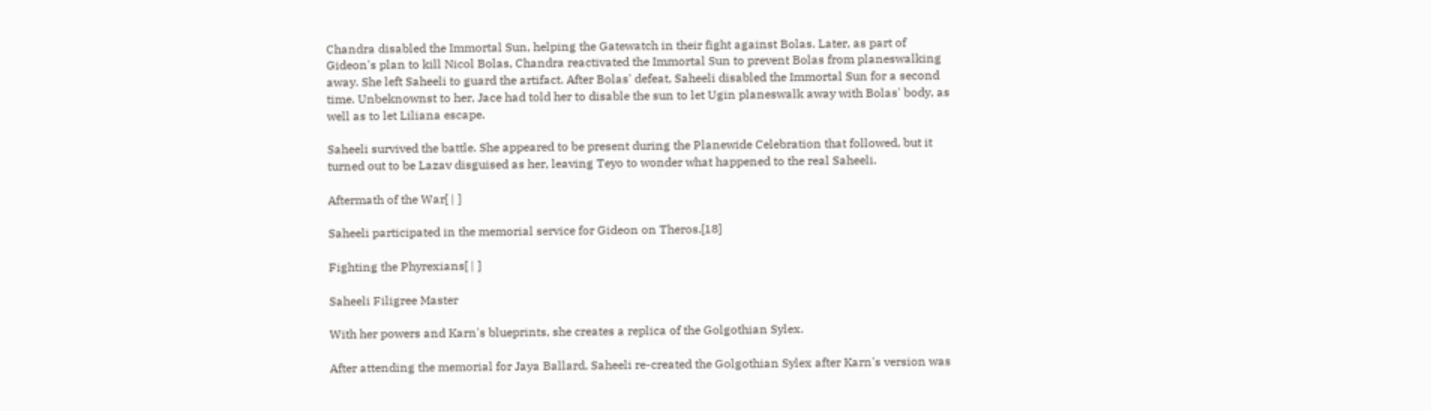Chandra disabled the Immortal Sun, helping the Gatewatch in their fight against Bolas. Later, as part of Gideon's plan to kill Nicol Bolas, Chandra reactivated the Immortal Sun to prevent Bolas from planeswalking away. She left Saheeli to guard the artifact. After Bolas' defeat, Saheeli disabled the Immortal Sun for a second time. Unbeknownst to her, Jace had told her to disable the sun to let Ugin planeswalk away with Bolas' body, as well as to let Liliana escape.

Saheeli survived the battle. She appeared to be present during the Planewide Celebration that followed, but it turned out to be Lazav disguised as her, leaving Teyo to wonder what happened to the real Saheeli.

Aftermath of the War[ | ]

Saheeli participated in the memorial service for Gideon on Theros.[18]

Fighting the Phyrexians[ | ]

Saheeli Filigree Master

With her powers and Karn's blueprints, she creates a replica of the Golgothian Sylex.

After attending the memorial for Jaya Ballard, Saheeli re-created the Golgothian Sylex after Karn's version was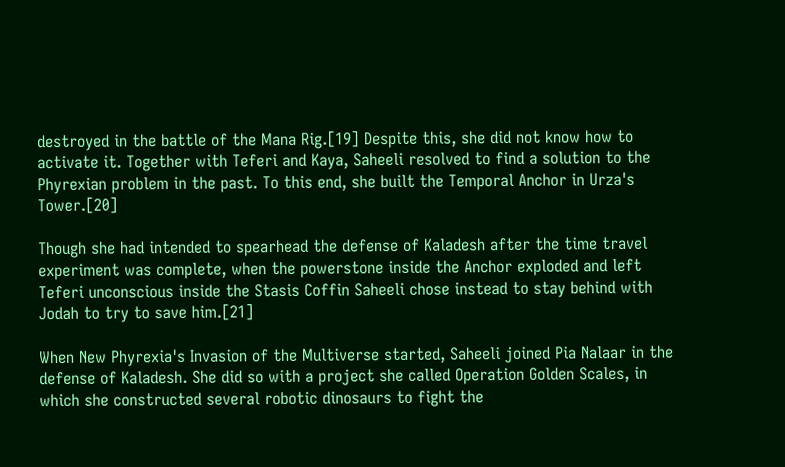destroyed in the battle of the Mana Rig.[19] Despite this, she did not know how to activate it. Together with Teferi and Kaya, Saheeli resolved to find a solution to the Phyrexian problem in the past. To this end, she built the Temporal Anchor in Urza's Tower.[20]

Though she had intended to spearhead the defense of Kaladesh after the time travel experiment was complete, when the powerstone inside the Anchor exploded and left Teferi unconscious inside the Stasis Coffin Saheeli chose instead to stay behind with Jodah to try to save him.[21]

When New Phyrexia's Invasion of the Multiverse started, Saheeli joined Pia Nalaar in the defense of Kaladesh. She did so with a project she called Operation Golden Scales, in which she constructed several robotic dinosaurs to fight the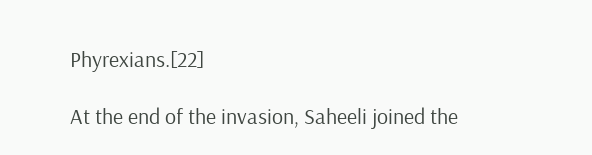Phyrexians.[22]

At the end of the invasion, Saheeli joined the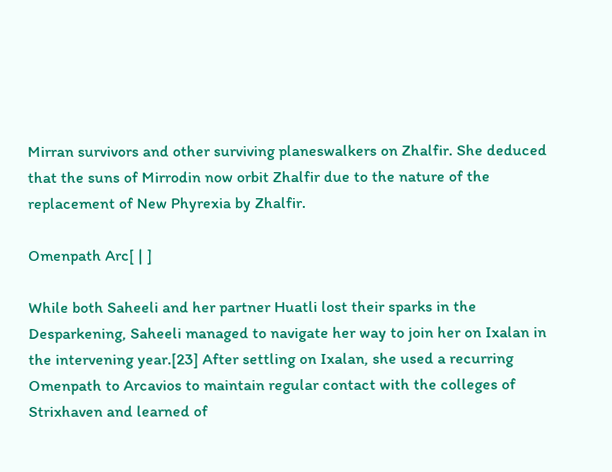Mirran survivors and other surviving planeswalkers on Zhalfir. She deduced that the suns of Mirrodin now orbit Zhalfir due to the nature of the replacement of New Phyrexia by Zhalfir.

Omenpath Arc[ | ]

While both Saheeli and her partner Huatli lost their sparks in the Desparkening, Saheeli managed to navigate her way to join her on Ixalan in the intervening year.[23] After settling on Ixalan, she used a recurring Omenpath to Arcavios to maintain regular contact with the colleges of Strixhaven and learned of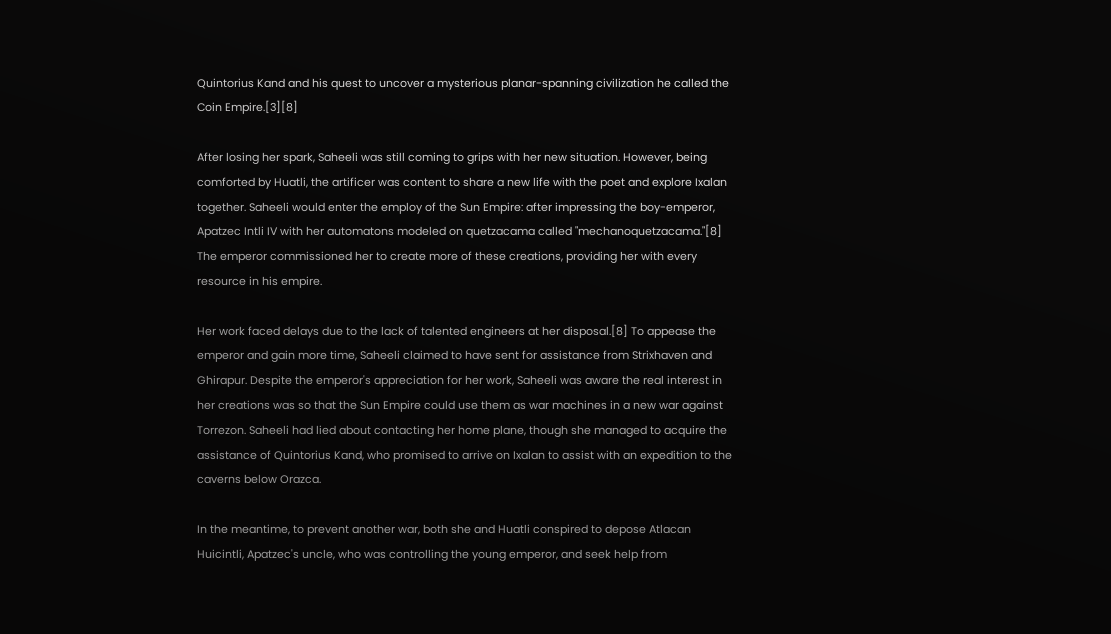Quintorius Kand and his quest to uncover a mysterious planar-spanning civilization he called the Coin Empire.[3][8]

After losing her spark, Saheeli was still coming to grips with her new situation. However, being comforted by Huatli, the artificer was content to share a new life with the poet and explore Ixalan together. Saheeli would enter the employ of the Sun Empire: after impressing the boy-emperor, Apatzec Intli IV with her automatons modeled on quetzacama called "mechanoquetzacama."[8] The emperor commissioned her to create more of these creations, providing her with every resource in his empire.

Her work faced delays due to the lack of talented engineers at her disposal.[8] To appease the emperor and gain more time, Saheeli claimed to have sent for assistance from Strixhaven and Ghirapur. Despite the emperor's appreciation for her work, Saheeli was aware the real interest in her creations was so that the Sun Empire could use them as war machines in a new war against Torrezon. Saheeli had lied about contacting her home plane, though she managed to acquire the assistance of Quintorius Kand, who promised to arrive on Ixalan to assist with an expedition to the caverns below Orazca.

In the meantime, to prevent another war, both she and Huatli conspired to depose Atlacan Huicintli, Apatzec's uncle, who was controlling the young emperor, and seek help from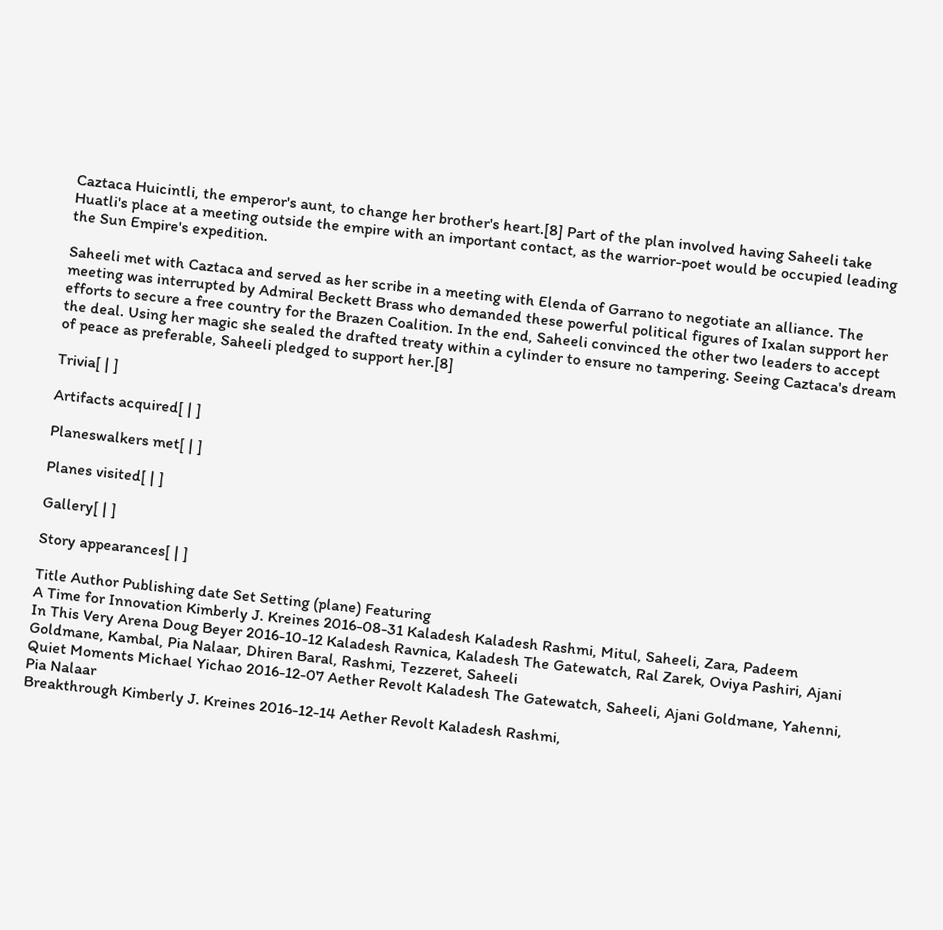Caztaca Huicintli, the emperor's aunt, to change her brother's heart.[8] Part of the plan involved having Saheeli take Huatli's place at a meeting outside the empire with an important contact, as the warrior-poet would be occupied leading the Sun Empire's expedition.

Saheeli met with Caztaca and served as her scribe in a meeting with Elenda of Garrano to negotiate an alliance. The meeting was interrupted by Admiral Beckett Brass who demanded these powerful political figures of Ixalan support her efforts to secure a free country for the Brazen Coalition. In the end, Saheeli convinced the other two leaders to accept the deal. Using her magic she sealed the drafted treaty within a cylinder to ensure no tampering. Seeing Caztaca's dream of peace as preferable, Saheeli pledged to support her.[8]

Trivia[ | ]

Artifacts acquired[ | ]

Planeswalkers met[ | ]

Planes visited[ | ]

Gallery[ | ]

Story appearances[ | ]

Title Author Publishing date Set Setting (plane) Featuring
A Time for Innovation Kimberly J. Kreines 2016-08-31 Kaladesh Kaladesh Rashmi, Mitul, Saheeli, Zara, Padeem
In This Very Arena Doug Beyer 2016-10-12 Kaladesh Ravnica, Kaladesh The Gatewatch, Ral Zarek, Oviya Pashiri, Ajani Goldmane, Kambal, Pia Nalaar, Dhiren Baral, Rashmi, Tezzeret, Saheeli
Quiet Moments Michael Yichao 2016-12-07 Aether Revolt Kaladesh The Gatewatch, Saheeli, Ajani Goldmane, Yahenni, Pia Nalaar
Breakthrough Kimberly J. Kreines 2016-12-14 Aether Revolt Kaladesh Rashmi,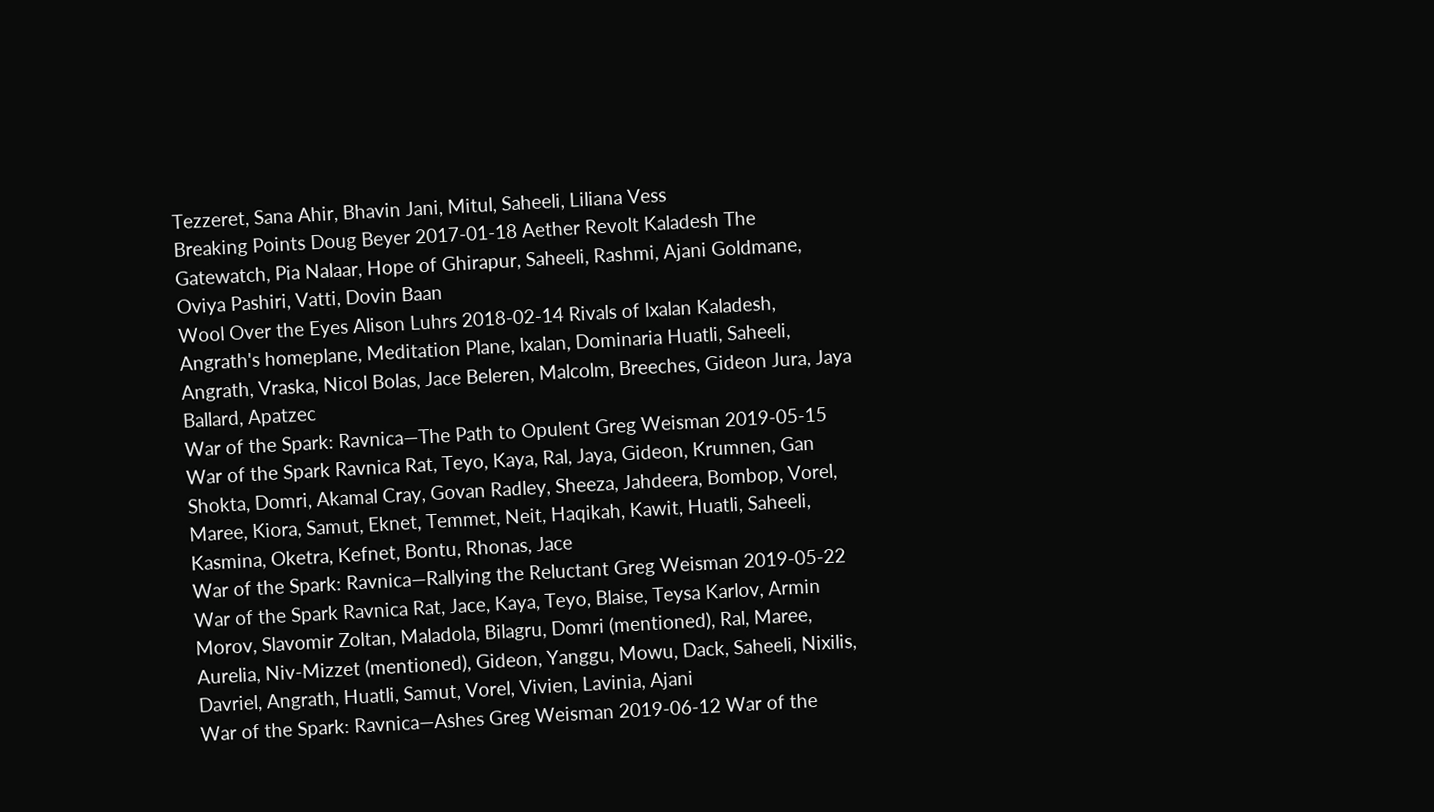Tezzeret, Sana Ahir, Bhavin Jani, Mitul, Saheeli, Liliana Vess
Breaking Points Doug Beyer 2017-01-18 Aether Revolt Kaladesh The Gatewatch, Pia Nalaar, Hope of Ghirapur, Saheeli, Rashmi, Ajani Goldmane, Oviya Pashiri, Vatti, Dovin Baan
Wool Over the Eyes Alison Luhrs 2018-02-14 Rivals of Ixalan Kaladesh, Angrath's homeplane, Meditation Plane, Ixalan, Dominaria Huatli, Saheeli, Angrath, Vraska, Nicol Bolas, Jace Beleren, Malcolm, Breeches, Gideon Jura, Jaya Ballard, Apatzec
War of the Spark: Ravnica—The Path to Opulent Greg Weisman 2019-05-15 War of the Spark Ravnica Rat, Teyo, Kaya, Ral, Jaya, Gideon, Krumnen, Gan Shokta, Domri, Akamal Cray, Govan Radley, Sheeza, Jahdeera, Bombop, Vorel, Maree, Kiora, Samut, Eknet, Temmet, Neit, Haqikah, Kawit, Huatli, Saheeli, Kasmina, Oketra, Kefnet, Bontu, Rhonas, Jace
War of the Spark: Ravnica—Rallying the Reluctant Greg Weisman 2019-05-22 War of the Spark Ravnica Rat, Jace, Kaya, Teyo, Blaise, Teysa Karlov, Armin Morov, Slavomir Zoltan, Maladola, Bilagru, Domri (mentioned), Ral, Maree, Aurelia, Niv-Mizzet (mentioned), Gideon, Yanggu, Mowu, Dack, Saheeli, Nixilis, Davriel, Angrath, Huatli, Samut, Vorel, Vivien, Lavinia, Ajani
War of the Spark: Ravnica—Ashes Greg Weisman 2019-06-12 War of the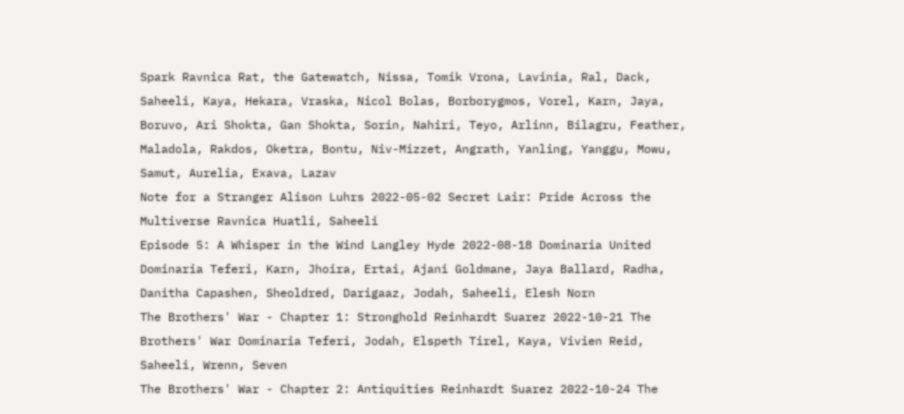Spark Ravnica Rat, the Gatewatch, Nissa, Tomik Vrona, Lavinia, Ral, Dack, Saheeli, Kaya, Hekara, Vraska, Nicol Bolas, Borborygmos, Vorel, Karn, Jaya, Boruvo, Ari Shokta, Gan Shokta, Sorin, Nahiri, Teyo, Arlinn, Bilagru, Feather, Maladola, Rakdos, Oketra, Bontu, Niv-Mizzet, Angrath, Yanling, Yanggu, Mowu, Samut, Aurelia, Exava, Lazav
Note for a Stranger Alison Luhrs 2022-05-02 Secret Lair: Pride Across the Multiverse Ravnica Huatli, Saheeli
Episode 5: A Whisper in the Wind Langley Hyde 2022-08-18 Dominaria United Dominaria Teferi, Karn, Jhoira, Ertai, Ajani Goldmane, Jaya Ballard, Radha, Danitha Capashen, Sheoldred, Darigaaz, Jodah, Saheeli, Elesh Norn
The Brothers' War - Chapter 1: Stronghold Reinhardt Suarez 2022-10-21 The Brothers' War Dominaria Teferi, Jodah, Elspeth Tirel, Kaya, Vivien Reid, Saheeli, Wrenn, Seven
The Brothers' War - Chapter 2: Antiquities Reinhardt Suarez 2022-10-24 The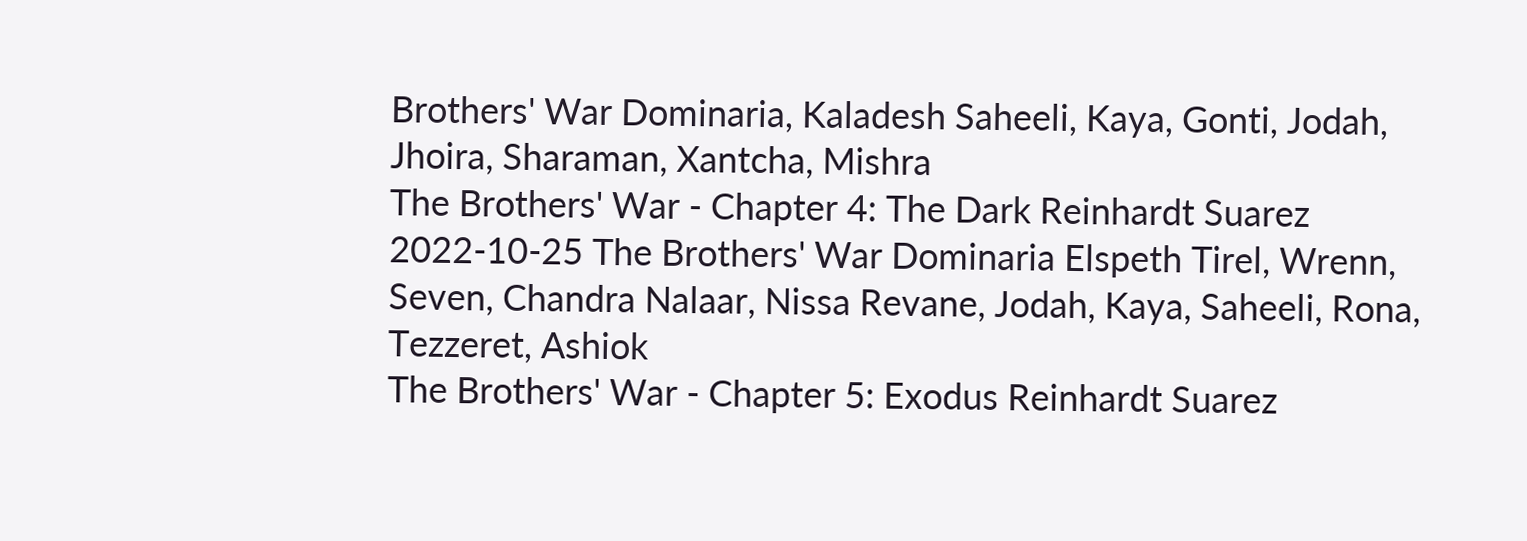Brothers' War Dominaria, Kaladesh Saheeli, Kaya, Gonti, Jodah, Jhoira, Sharaman, Xantcha, Mishra
The Brothers' War - Chapter 4: The Dark Reinhardt Suarez 2022-10-25 The Brothers' War Dominaria Elspeth Tirel, Wrenn, Seven, Chandra Nalaar, Nissa Revane, Jodah, Kaya, Saheeli, Rona, Tezzeret, Ashiok
The Brothers' War - Chapter 5: Exodus Reinhardt Suarez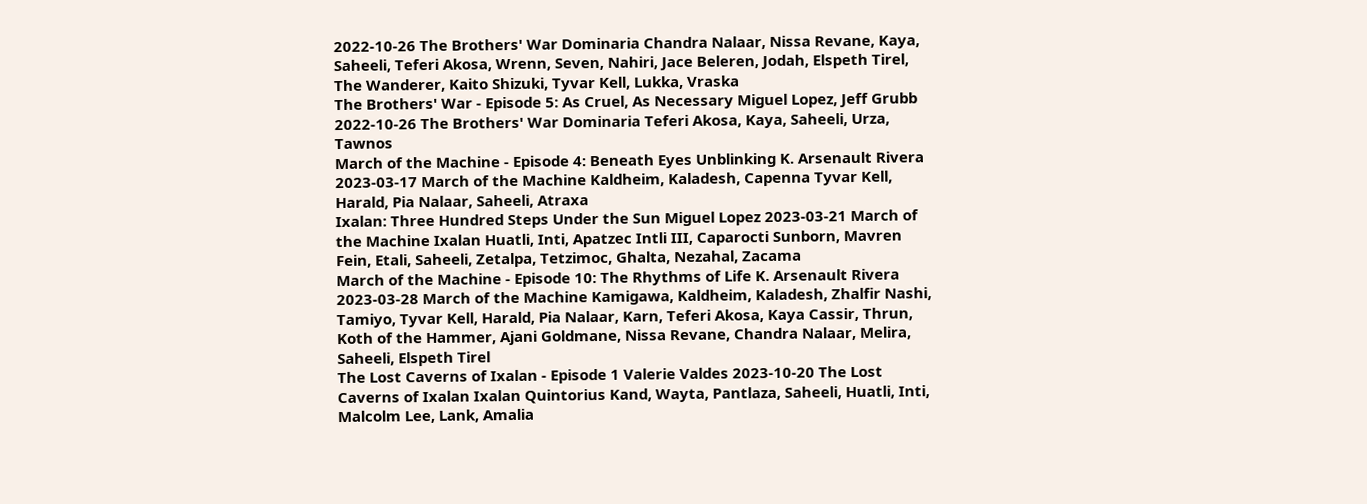2022-10-26 The Brothers' War Dominaria Chandra Nalaar, Nissa Revane, Kaya, Saheeli, Teferi Akosa, Wrenn, Seven, Nahiri, Jace Beleren, Jodah, Elspeth Tirel, The Wanderer, Kaito Shizuki, Tyvar Kell, Lukka, Vraska
The Brothers' War - Episode 5: As Cruel, As Necessary Miguel Lopez, Jeff Grubb 2022-10-26 The Brothers' War Dominaria Teferi Akosa, Kaya, Saheeli, Urza, Tawnos
March of the Machine - Episode 4: Beneath Eyes Unblinking K. Arsenault Rivera 2023-03-17 March of the Machine Kaldheim, Kaladesh, Capenna Tyvar Kell, Harald, Pia Nalaar, Saheeli, Atraxa
Ixalan: Three Hundred Steps Under the Sun Miguel Lopez 2023-03-21 March of the Machine Ixalan Huatli, Inti, Apatzec Intli III, Caparocti Sunborn, Mavren Fein, Etali, Saheeli, Zetalpa, Tetzimoc, Ghalta, Nezahal, Zacama
March of the Machine - Episode 10: The Rhythms of Life K. Arsenault Rivera 2023-03-28 March of the Machine Kamigawa, Kaldheim, Kaladesh, Zhalfir Nashi, Tamiyo, Tyvar Kell, Harald, Pia Nalaar, Karn, Teferi Akosa, Kaya Cassir, Thrun, Koth of the Hammer, Ajani Goldmane, Nissa Revane, Chandra Nalaar, Melira, Saheeli, Elspeth Tirel
The Lost Caverns of Ixalan - Episode 1 Valerie Valdes 2023-10-20 The Lost Caverns of Ixalan Ixalan Quintorius Kand, Wayta, Pantlaza, Saheeli, Huatli, Inti, Malcolm Lee, Lank, Amalia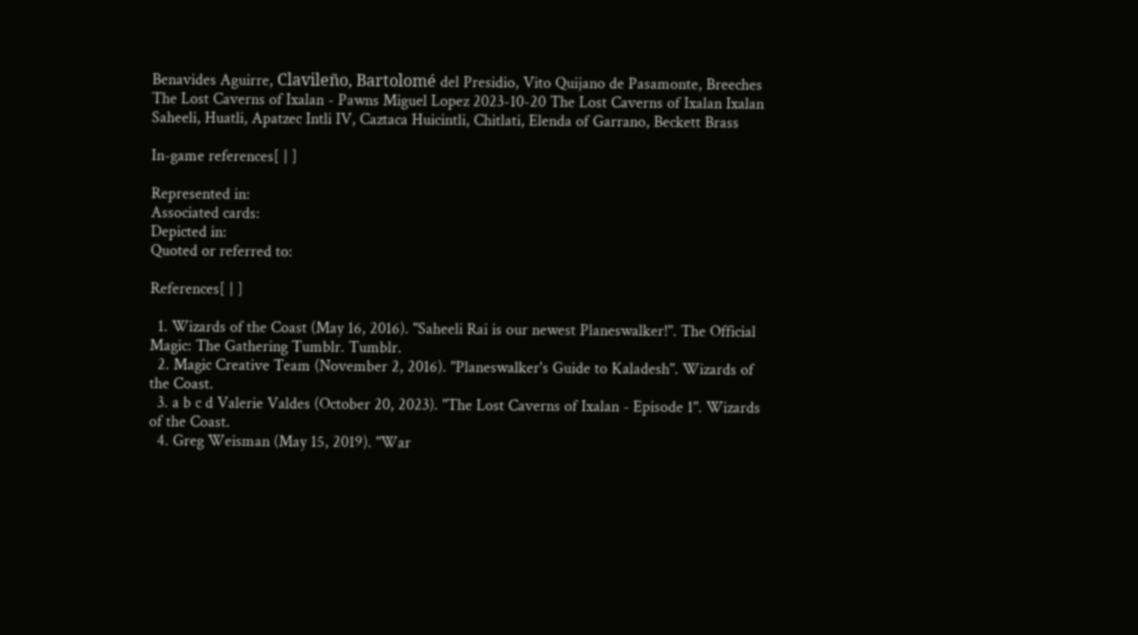Benavides Aguirre, Clavileño, Bartolomé del Presidio, Vito Quijano de Pasamonte, Breeches
The Lost Caverns of Ixalan - Pawns Miguel Lopez 2023-10-20 The Lost Caverns of Ixalan Ixalan Saheeli, Huatli, Apatzec Intli IV, Caztaca Huicintli, Chitlati, Elenda of Garrano, Beckett Brass

In-game references[ | ]

Represented in:
Associated cards:
Depicted in:
Quoted or referred to:

References[ | ]

  1. Wizards of the Coast (May 16, 2016). "Saheeli Rai is our newest Planeswalker!". The Official Magic: The Gathering Tumblr. Tumblr.
  2. Magic Creative Team (November 2, 2016). "Planeswalker's Guide to Kaladesh". Wizards of the Coast.
  3. a b c d Valerie Valdes (October 20, 2023). "The Lost Caverns of Ixalan - Episode 1". Wizards of the Coast.
  4. Greg Weisman (May 15, 2019). "War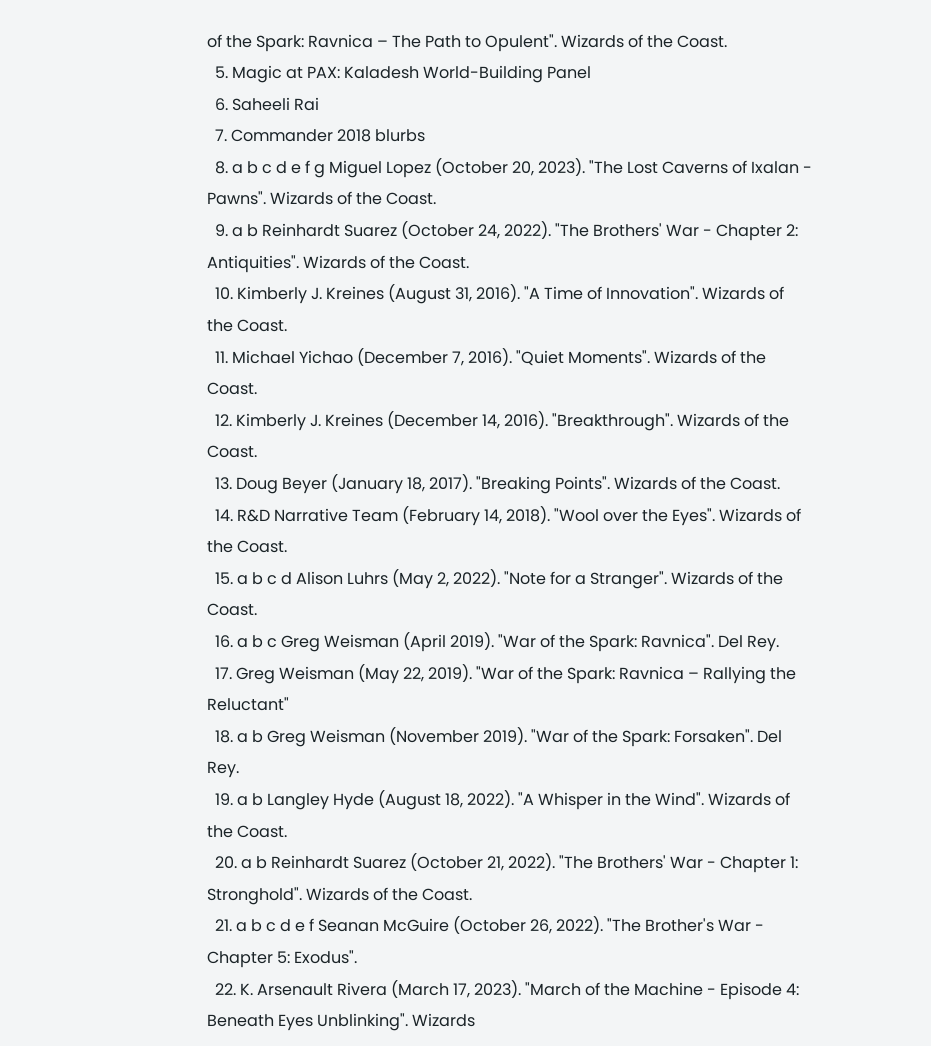of the Spark: Ravnica – The Path to Opulent". Wizards of the Coast.
  5. Magic at PAX: Kaladesh World-Building Panel
  6. Saheeli Rai
  7. Commander 2018 blurbs
  8. a b c d e f g Miguel Lopez (October 20, 2023). "The Lost Caverns of Ixalan - Pawns". Wizards of the Coast.
  9. a b Reinhardt Suarez (October 24, 2022). "The Brothers' War - Chapter 2: Antiquities". Wizards of the Coast.
  10. Kimberly J. Kreines (August 31, 2016). "A Time of Innovation". Wizards of the Coast.
  11. Michael Yichao (December 7, 2016). "Quiet Moments". Wizards of the Coast.
  12. Kimberly J. Kreines (December 14, 2016). "Breakthrough". Wizards of the Coast.
  13. Doug Beyer (January 18, 2017). "Breaking Points". Wizards of the Coast.
  14. R&D Narrative Team (February 14, 2018). "Wool over the Eyes". Wizards of the Coast.
  15. a b c d Alison Luhrs (May 2, 2022). "Note for a Stranger". Wizards of the Coast.
  16. a b c Greg Weisman (April 2019). "War of the Spark: Ravnica". Del Rey.
  17. Greg Weisman (May 22, 2019). "War of the Spark: Ravnica – Rallying the Reluctant"
  18. a b Greg Weisman (November 2019). "War of the Spark: Forsaken". Del Rey.
  19. a b Langley Hyde (August 18, 2022). "A Whisper in the Wind". Wizards of the Coast.
  20. a b Reinhardt Suarez (October 21, 2022). "The Brothers' War - Chapter 1: Stronghold". Wizards of the Coast.
  21. a b c d e f Seanan McGuire (October 26, 2022). "The Brother's War - Chapter 5: Exodus".
  22. K. Arsenault Rivera (March 17, 2023). "March of the Machine - Episode 4: Beneath Eyes Unblinking". Wizards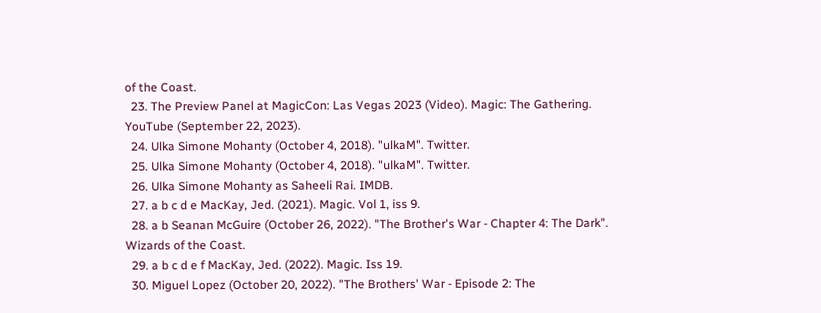of the Coast.
  23. The Preview Panel at MagicCon: Las Vegas 2023 (Video). Magic: The Gathering. YouTube (September 22, 2023).
  24. Ulka Simone Mohanty (October 4, 2018). "ulkaM". Twitter.
  25. Ulka Simone Mohanty (October 4, 2018). "ulkaM". Twitter.
  26. Ulka Simone Mohanty as Saheeli Rai. IMDB.
  27. a b c d e MacKay, Jed. (2021). Magic. Vol 1, iss 9.
  28. a b Seanan McGuire (October 26, 2022). "The Brother's War - Chapter 4: The Dark". Wizards of the Coast.
  29. a b c d e f MacKay, Jed. (2022). Magic. Iss 19.
  30. Miguel Lopez (October 20, 2022). "The Brothers' War - Episode 2: The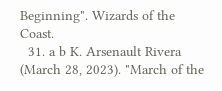Beginning". Wizards of the Coast.
  31. a b K. Arsenault Rivera (March 28, 2023). "March of the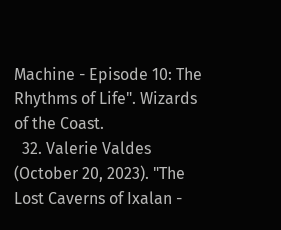Machine - Episode 10: The Rhythms of Life". Wizards of the Coast.
  32. Valerie Valdes (October 20, 2023). "The Lost Caverns of Ixalan -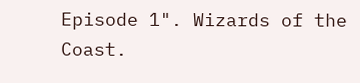Episode 1". Wizards of the Coast.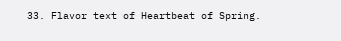33. Flavor text of Heartbeat of Spring.